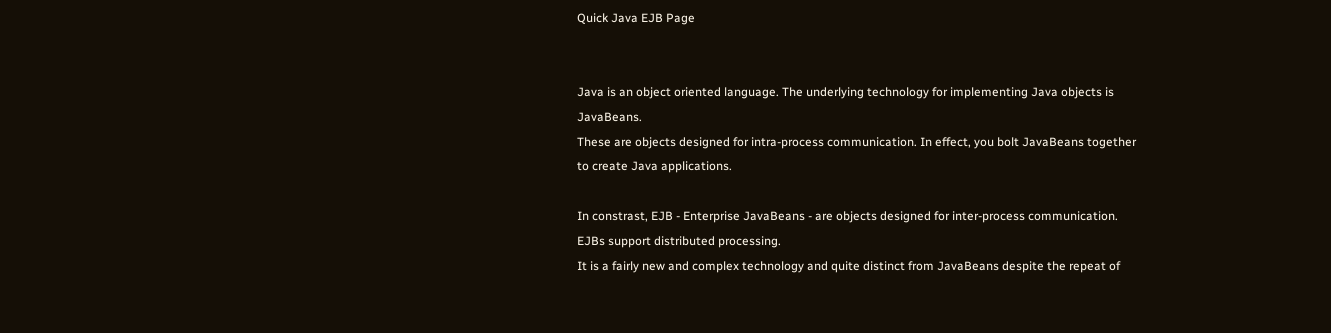Quick Java EJB Page


Java is an object oriented language. The underlying technology for implementing Java objects is JavaBeans.
These are objects designed for intra-process communication. In effect, you bolt JavaBeans together to create Java applications.

In constrast, EJB - Enterprise JavaBeans - are objects designed for inter-process communication. EJBs support distributed processing.
It is a fairly new and complex technology and quite distinct from JavaBeans despite the repeat of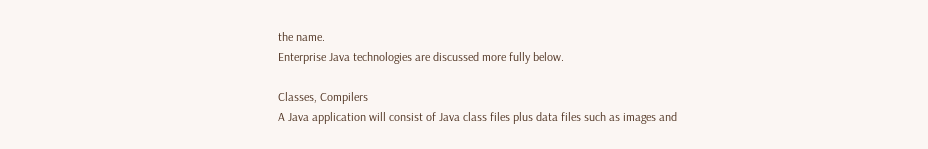the name.
Enterprise Java technologies are discussed more fully below.

Classes, Compilers
A Java application will consist of Java class files plus data files such as images and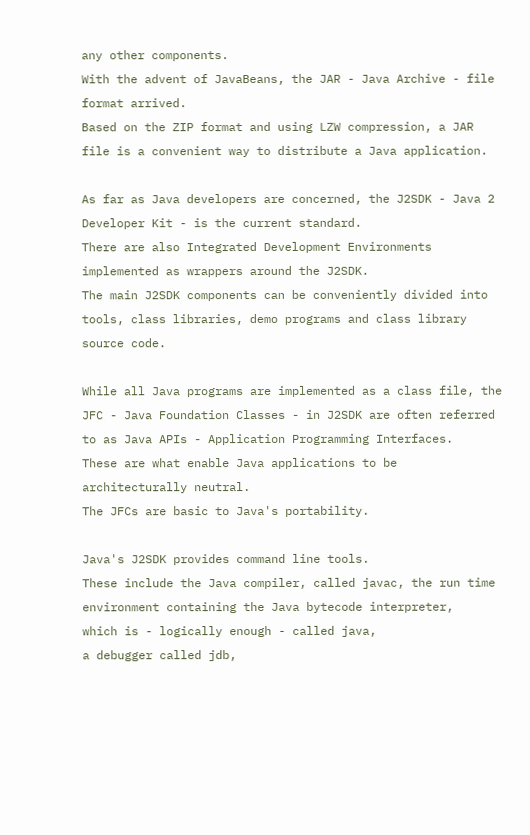any other components.
With the advent of JavaBeans, the JAR - Java Archive - file format arrived.
Based on the ZIP format and using LZW compression, a JAR file is a convenient way to distribute a Java application.

As far as Java developers are concerned, the J2SDK - Java 2 Developer Kit - is the current standard.
There are also Integrated Development Environments implemented as wrappers around the J2SDK.
The main J2SDK components can be conveniently divided into tools, class libraries, demo programs and class library source code.

While all Java programs are implemented as a class file, the JFC - Java Foundation Classes - in J2SDK are often referred to as Java APIs - Application Programming Interfaces.
These are what enable Java applications to be architecturally neutral.
The JFCs are basic to Java's portability.

Java's J2SDK provides command line tools.
These include the Java compiler, called javac, the run time environment containing the Java bytecode interpreter,
which is - logically enough - called java,
a debugger called jdb,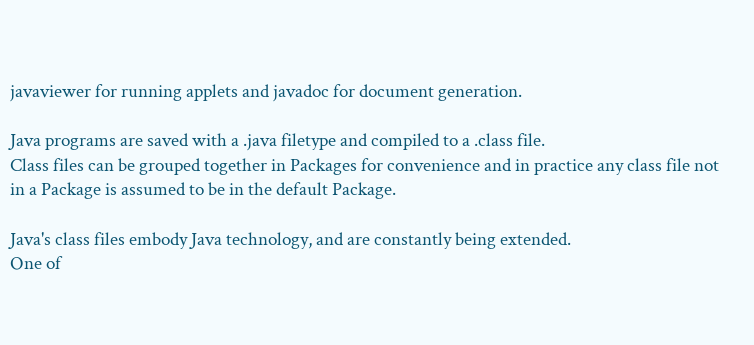javaviewer for running applets and javadoc for document generation.

Java programs are saved with a .java filetype and compiled to a .class file.
Class files can be grouped together in Packages for convenience and in practice any class file not in a Package is assumed to be in the default Package.

Java's class files embody Java technology, and are constantly being extended.
One of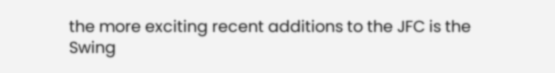the more exciting recent additions to the JFC is the Swing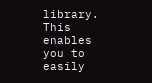library.
This enables you to easily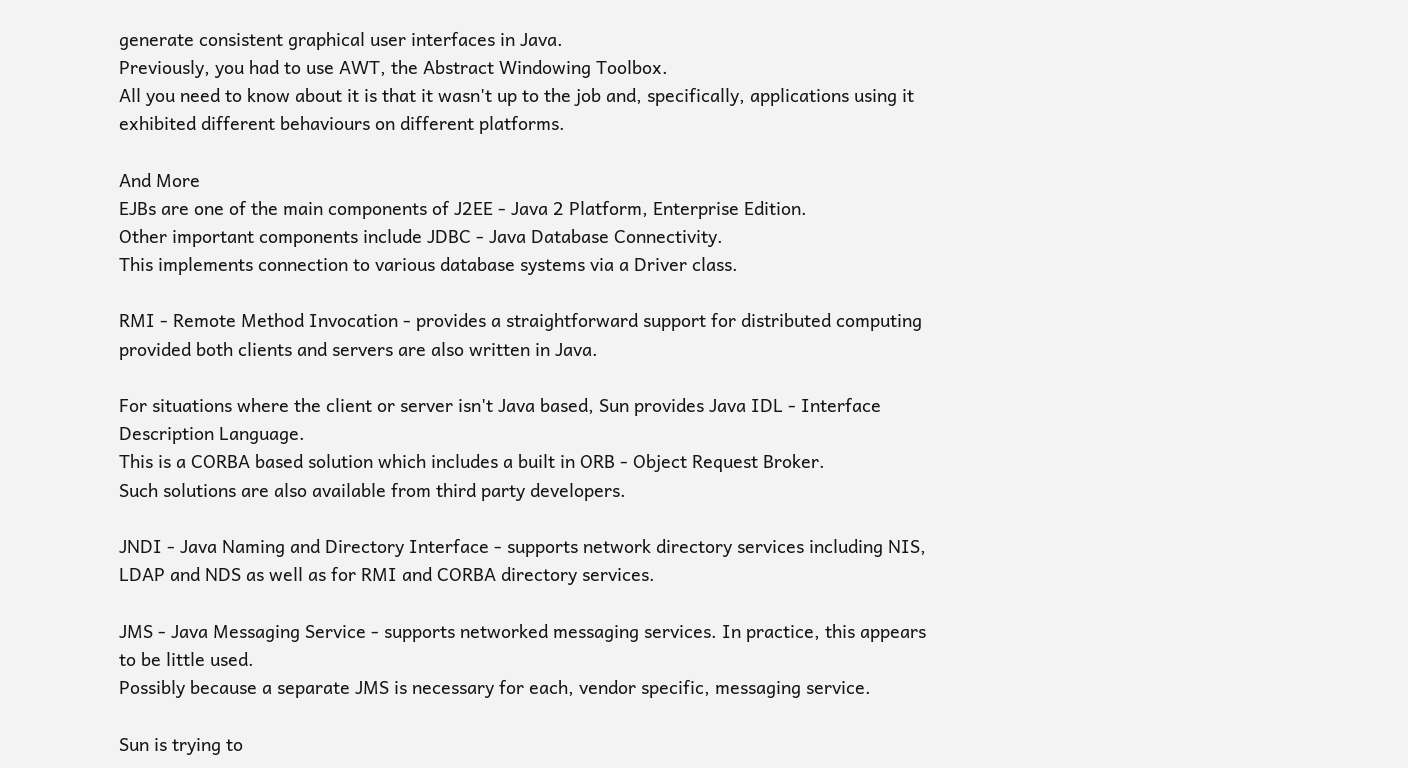generate consistent graphical user interfaces in Java.
Previously, you had to use AWT, the Abstract Windowing Toolbox.
All you need to know about it is that it wasn't up to the job and, specifically, applications using it exhibited different behaviours on different platforms.

And More
EJBs are one of the main components of J2EE - Java 2 Platform, Enterprise Edition.
Other important components include JDBC - Java Database Connectivity.
This implements connection to various database systems via a Driver class.

RMI - Remote Method Invocation - provides a straightforward support for distributed computing provided both clients and servers are also written in Java.

For situations where the client or server isn't Java based, Sun provides Java IDL - Interface Description Language.
This is a CORBA based solution which includes a built in ORB - Object Request Broker.
Such solutions are also available from third party developers.

JNDI - Java Naming and Directory Interface - supports network directory services including NIS, LDAP and NDS as well as for RMI and CORBA directory services.

JMS - Java Messaging Service - supports networked messaging services. In practice, this appears to be little used.
Possibly because a separate JMS is necessary for each, vendor specific, messaging service.

Sun is trying to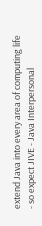extend Java into every area of computing life - so expect JIVE - Java Interpersonal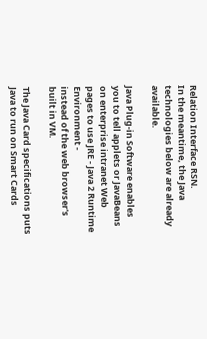Relation Interface RSN.
In the meantime, the Java technologies below are already available.

Java Plug-in Software enables you to tell applets or JavaBeans on enterprise intranet Web pages to use JRE - Java 2 Runtime Environment -
instead of the web browser's built in VM.

The Java Card specifications puts Java to run on Smart Cards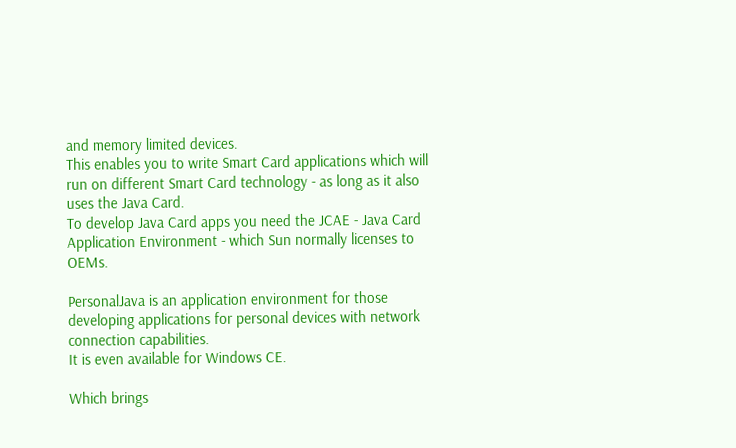and memory limited devices.
This enables you to write Smart Card applications which will run on different Smart Card technology - as long as it also uses the Java Card.
To develop Java Card apps you need the JCAE - Java Card Application Environment - which Sun normally licenses to OEMs.

PersonalJava is an application environment for those developing applications for personal devices with network connection capabilities.
It is even available for Windows CE.

Which brings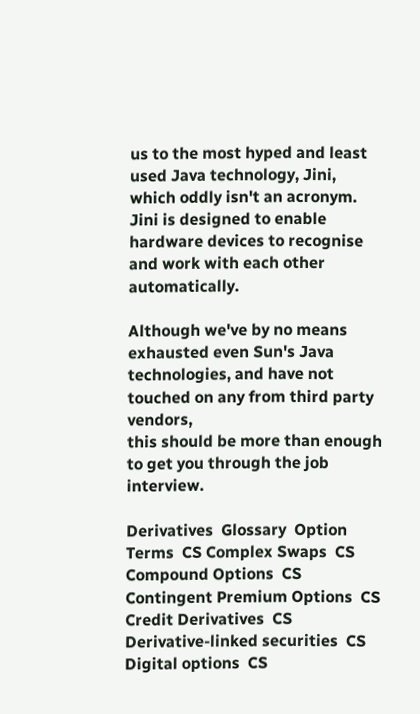us to the most hyped and least used Java technology, Jini, which oddly isn't an acronym.
Jini is designed to enable hardware devices to recognise and work with each other automatically.

Although we've by no means exhausted even Sun's Java technologies, and have not touched on any from third party vendors,
this should be more than enough to get you through the job interview.

Derivatives  Glossary  Option Terms  CS Complex Swaps  CS Compound Options  CS Contingent Premium Options  CS Credit Derivatives  CS Derivative-linked securities  CS Digital options  CS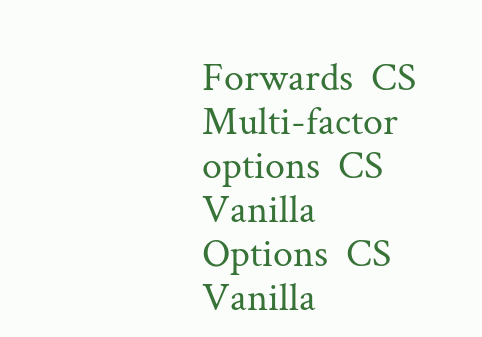Forwards  CS Multi-factor options  CS Vanilla Options  CS Vanilla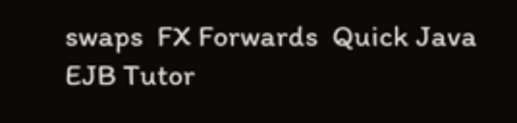swaps  FX Forwards  Quick Java  EJB Tutor